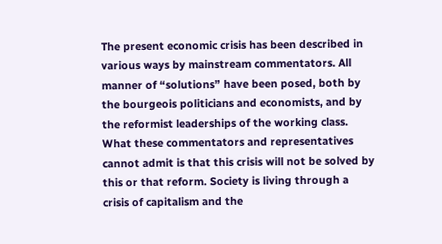The present economic crisis has been described in various ways by mainstream commentators. All manner of “solutions” have been posed, both by the bourgeois politicians and economists, and by the reformist leaderships of the working class. What these commentators and representatives cannot admit is that this crisis will not be solved by this or that reform. Society is living through a crisis of capitalism and the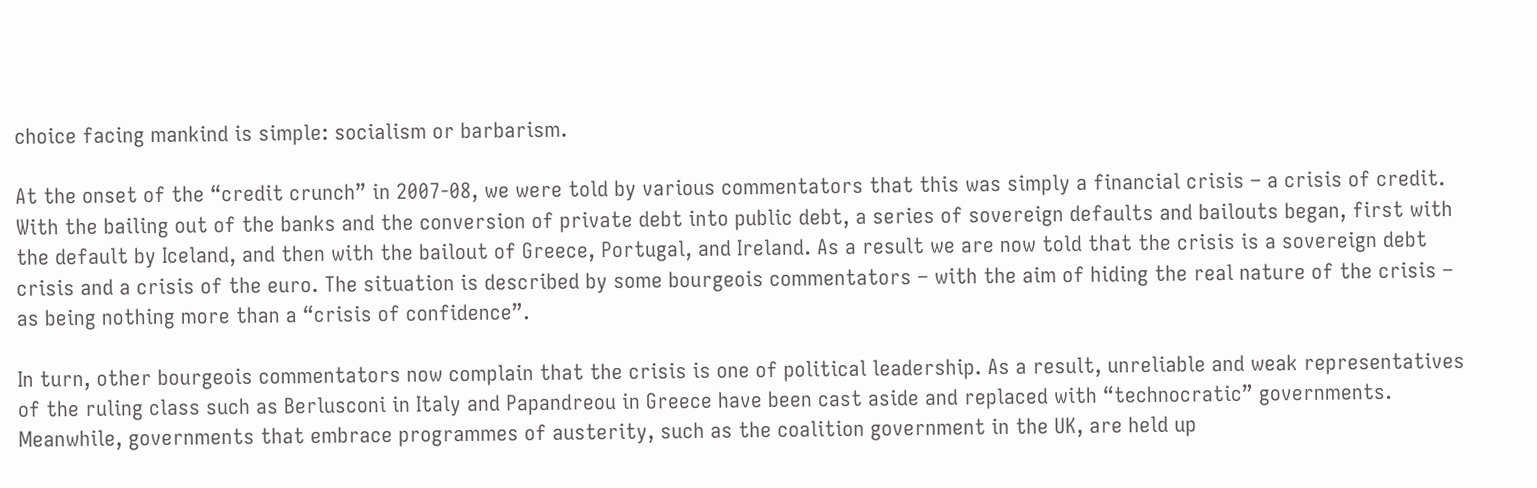choice facing mankind is simple: socialism or barbarism.

At the onset of the “credit crunch” in 2007-08, we were told by various commentators that this was simply a financial crisis – a crisis of credit. With the bailing out of the banks and the conversion of private debt into public debt, a series of sovereign defaults and bailouts began, first with the default by Iceland, and then with the bailout of Greece, Portugal, and Ireland. As a result we are now told that the crisis is a sovereign debt crisis and a crisis of the euro. The situation is described by some bourgeois commentators – with the aim of hiding the real nature of the crisis – as being nothing more than a “crisis of confidence”.

In turn, other bourgeois commentators now complain that the crisis is one of political leadership. As a result, unreliable and weak representatives of the ruling class such as Berlusconi in Italy and Papandreou in Greece have been cast aside and replaced with “technocratic” governments. Meanwhile, governments that embrace programmes of austerity, such as the coalition government in the UK, are held up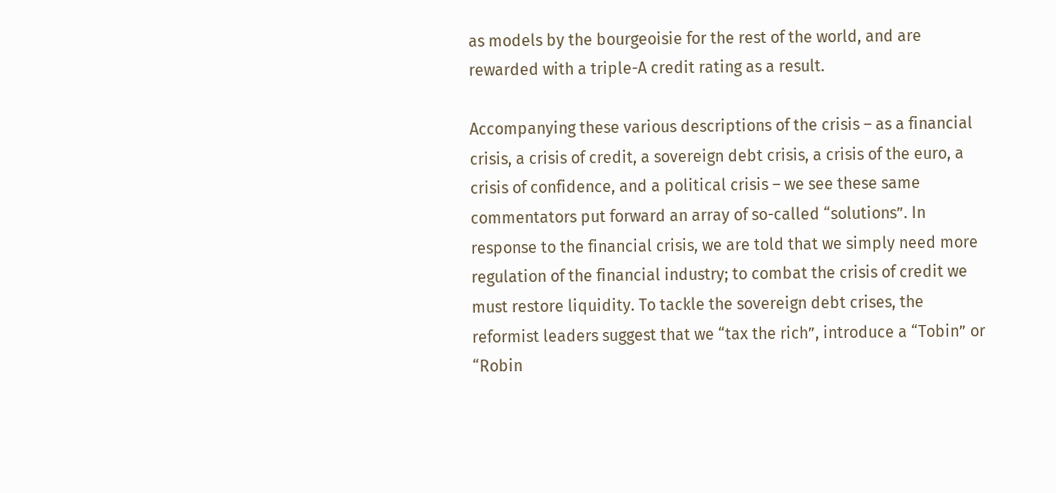as models by the bourgeoisie for the rest of the world, and are rewarded with a triple-A credit rating as a result.

Accompanying these various descriptions of the crisis – as a financial crisis, a crisis of credit, a sovereign debt crisis, a crisis of the euro, a crisis of confidence, and a political crisis – we see these same commentators put forward an array of so-called “solutions”. In response to the financial crisis, we are told that we simply need more regulation of the financial industry; to combat the crisis of credit we must restore liquidity. To tackle the sovereign debt crises, the reformist leaders suggest that we “tax the rich”, introduce a “Tobin” or “Robin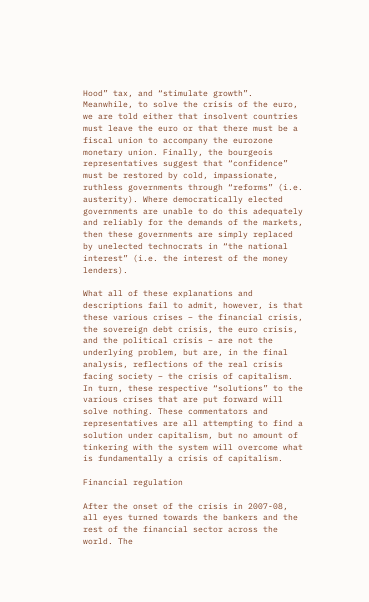Hood” tax, and “stimulate growth”. Meanwhile, to solve the crisis of the euro, we are told either that insolvent countries must leave the euro or that there must be a fiscal union to accompany the eurozone monetary union. Finally, the bourgeois representatives suggest that “confidence” must be restored by cold, impassionate, ruthless governments through “reforms” (i.e. austerity). Where democratically elected governments are unable to do this adequately and reliably for the demands of the markets, then these governments are simply replaced by unelected technocrats in “the national interest” (i.e. the interest of the money lenders).

What all of these explanations and descriptions fail to admit, however, is that these various crises – the financial crisis, the sovereign debt crisis, the euro crisis, and the political crisis – are not the underlying problem, but are, in the final analysis, reflections of the real crisis facing society – the crisis of capitalism. In turn, these respective “solutions” to the various crises that are put forward will solve nothing. These commentators and representatives are all attempting to find a solution under capitalism, but no amount of tinkering with the system will overcome what is fundamentally a crisis of capitalism.

Financial regulation

After the onset of the crisis in 2007-08, all eyes turned towards the bankers and the rest of the financial sector across the world. The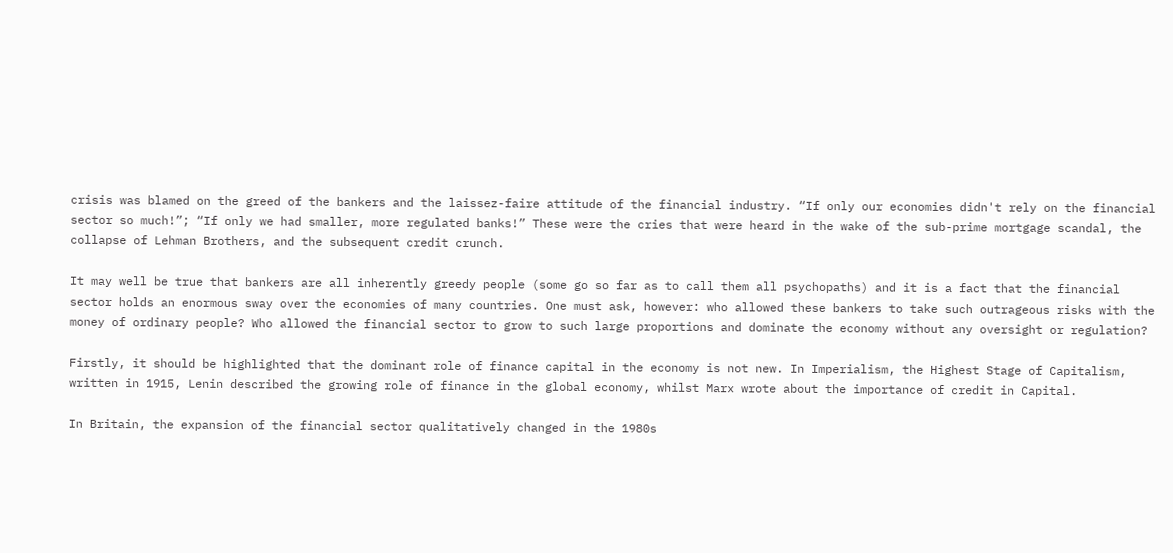crisis was blamed on the greed of the bankers and the laissez-faire attitude of the financial industry. “If only our economies didn't rely on the financial sector so much!”; “If only we had smaller, more regulated banks!” These were the cries that were heard in the wake of the sub-prime mortgage scandal, the collapse of Lehman Brothers, and the subsequent credit crunch.

It may well be true that bankers are all inherently greedy people (some go so far as to call them all psychopaths) and it is a fact that the financial sector holds an enormous sway over the economies of many countries. One must ask, however: who allowed these bankers to take such outrageous risks with the money of ordinary people? Who allowed the financial sector to grow to such large proportions and dominate the economy without any oversight or regulation?

Firstly, it should be highlighted that the dominant role of finance capital in the economy is not new. In Imperialism, the Highest Stage of Capitalism, written in 1915, Lenin described the growing role of finance in the global economy, whilst Marx wrote about the importance of credit in Capital.

In Britain, the expansion of the financial sector qualitatively changed in the 1980s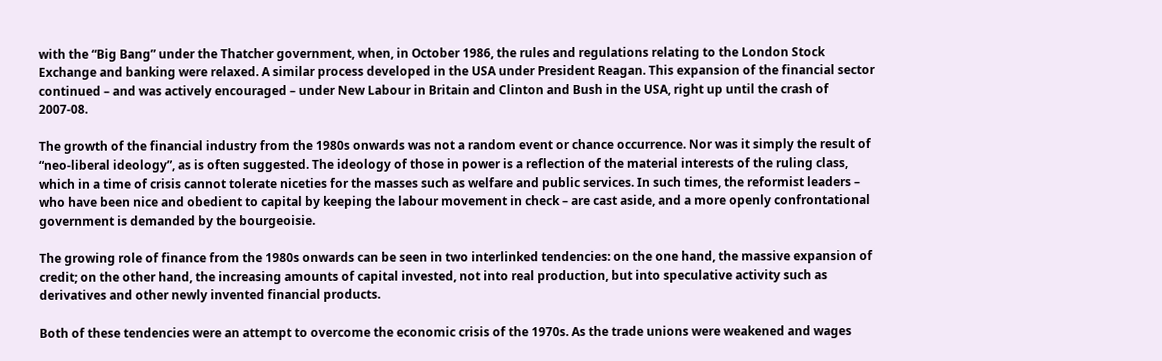with the “Big Bang” under the Thatcher government, when, in October 1986, the rules and regulations relating to the London Stock Exchange and banking were relaxed. A similar process developed in the USA under President Reagan. This expansion of the financial sector continued – and was actively encouraged – under New Labour in Britain and Clinton and Bush in the USA, right up until the crash of 2007-08.

The growth of the financial industry from the 1980s onwards was not a random event or chance occurrence. Nor was it simply the result of “neo-liberal ideology”, as is often suggested. The ideology of those in power is a reflection of the material interests of the ruling class, which in a time of crisis cannot tolerate niceties for the masses such as welfare and public services. In such times, the reformist leaders – who have been nice and obedient to capital by keeping the labour movement in check – are cast aside, and a more openly confrontational government is demanded by the bourgeoisie.

The growing role of finance from the 1980s onwards can be seen in two interlinked tendencies: on the one hand, the massive expansion of credit; on the other hand, the increasing amounts of capital invested, not into real production, but into speculative activity such as derivatives and other newly invented financial products.

Both of these tendencies were an attempt to overcome the economic crisis of the 1970s. As the trade unions were weakened and wages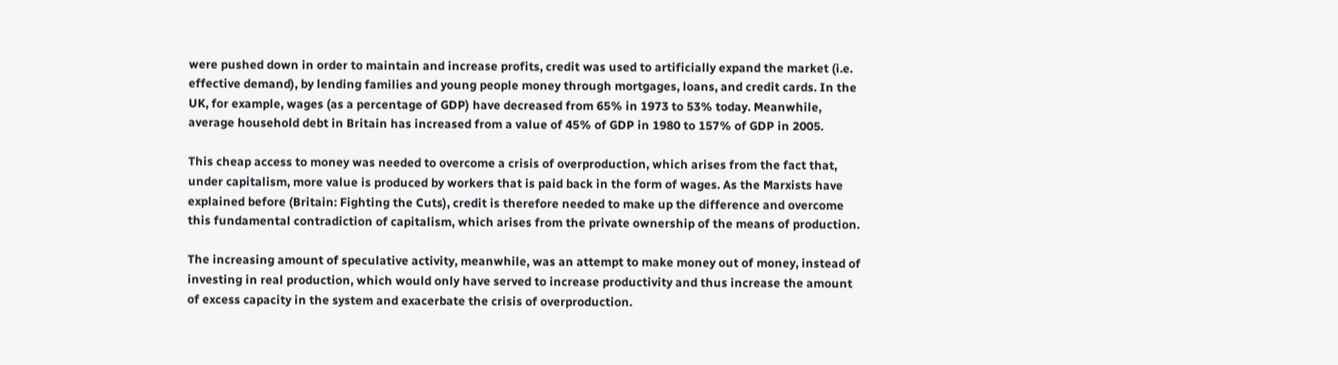were pushed down in order to maintain and increase profits, credit was used to artificially expand the market (i.e. effective demand), by lending families and young people money through mortgages, loans, and credit cards. In the UK, for example, wages (as a percentage of GDP) have decreased from 65% in 1973 to 53% today. Meanwhile, average household debt in Britain has increased from a value of 45% of GDP in 1980 to 157% of GDP in 2005.

This cheap access to money was needed to overcome a crisis of overproduction, which arises from the fact that, under capitalism, more value is produced by workers that is paid back in the form of wages. As the Marxists have explained before (Britain: Fighting the Cuts), credit is therefore needed to make up the difference and overcome this fundamental contradiction of capitalism, which arises from the private ownership of the means of production.

The increasing amount of speculative activity, meanwhile, was an attempt to make money out of money, instead of investing in real production, which would only have served to increase productivity and thus increase the amount of excess capacity in the system and exacerbate the crisis of overproduction.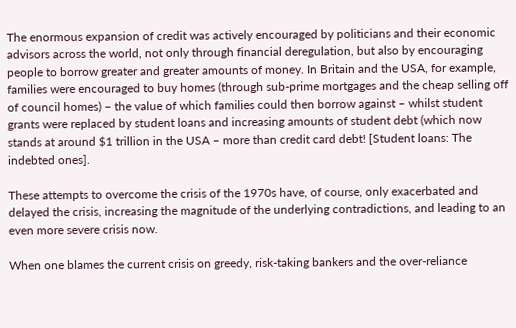The enormous expansion of credit was actively encouraged by politicians and their economic advisors across the world, not only through financial deregulation, but also by encouraging people to borrow greater and greater amounts of money. In Britain and the USA, for example, families were encouraged to buy homes (through sub-prime mortgages and the cheap selling off of council homes) – the value of which families could then borrow against – whilst student grants were replaced by student loans and increasing amounts of student debt (which now stands at around $1 trillion in the USA – more than credit card debt! [Student loans: The indebted ones].

These attempts to overcome the crisis of the 1970s have, of course, only exacerbated and delayed the crisis, increasing the magnitude of the underlying contradictions, and leading to an even more severe crisis now.

When one blames the current crisis on greedy, risk-taking bankers and the over-reliance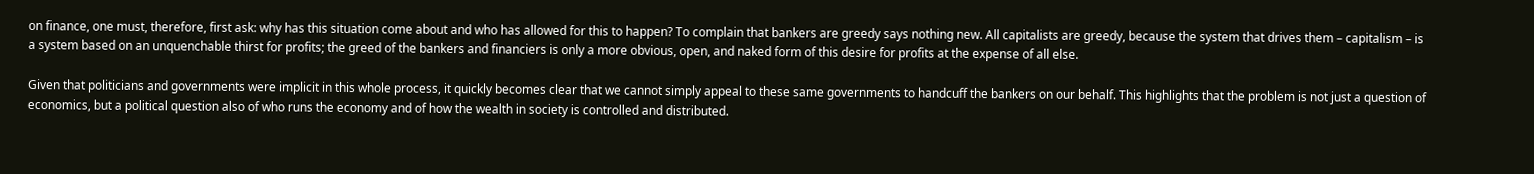on finance, one must, therefore, first ask: why has this situation come about and who has allowed for this to happen? To complain that bankers are greedy says nothing new. All capitalists are greedy, because the system that drives them – capitalism – is a system based on an unquenchable thirst for profits; the greed of the bankers and financiers is only a more obvious, open, and naked form of this desire for profits at the expense of all else.

Given that politicians and governments were implicit in this whole process, it quickly becomes clear that we cannot simply appeal to these same governments to handcuff the bankers on our behalf. This highlights that the problem is not just a question of economics, but a political question also of who runs the economy and of how the wealth in society is controlled and distributed.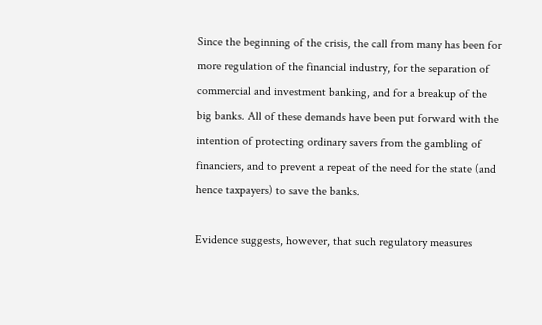Since the beginning of the crisis, the call from many has been for more regulation of the financial industry, for the separation of commercial and investment banking, and for a breakup of the big banks. All of these demands have been put forward with the intention of protecting ordinary savers from the gambling of financiers, and to prevent a repeat of the need for the state (and hence taxpayers) to save the banks.

Evidence suggests, however, that such regulatory measures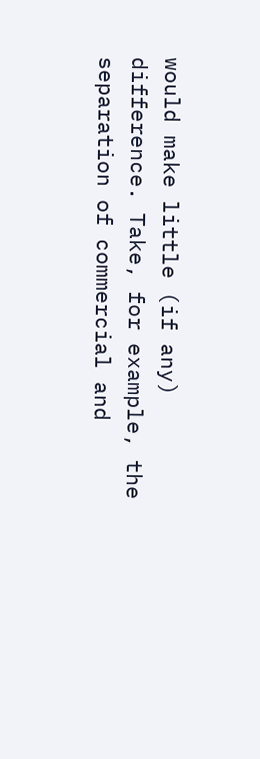would make little (if any) difference. Take, for example, the separation of commercial and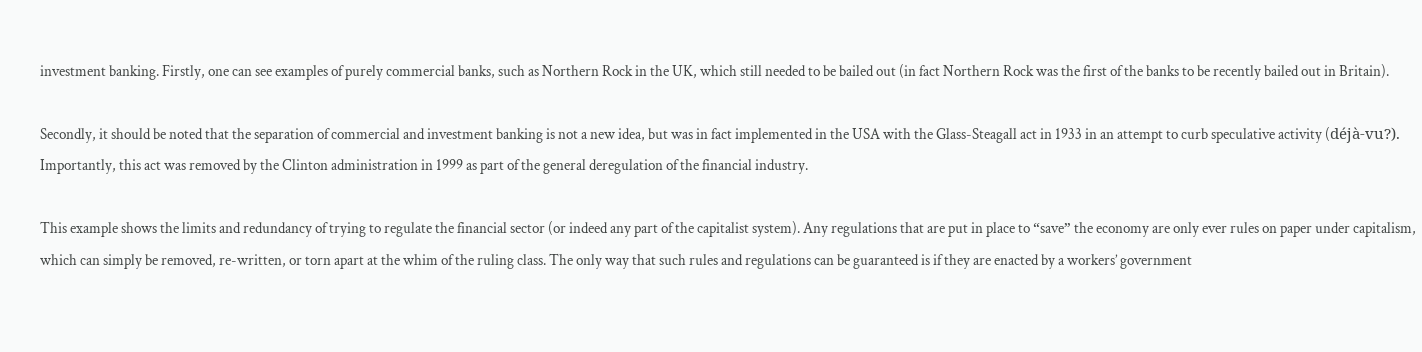investment banking. Firstly, one can see examples of purely commercial banks, such as Northern Rock in the UK, which still needed to be bailed out (in fact Northern Rock was the first of the banks to be recently bailed out in Britain).

Secondly, it should be noted that the separation of commercial and investment banking is not a new idea, but was in fact implemented in the USA with the Glass-Steagall act in 1933 in an attempt to curb speculative activity (déjà-vu?). Importantly, this act was removed by the Clinton administration in 1999 as part of the general deregulation of the financial industry.

This example shows the limits and redundancy of trying to regulate the financial sector (or indeed any part of the capitalist system). Any regulations that are put in place to “save” the economy are only ever rules on paper under capitalism, which can simply be removed, re-written, or torn apart at the whim of the ruling class. The only way that such rules and regulations can be guaranteed is if they are enacted by a workers’ government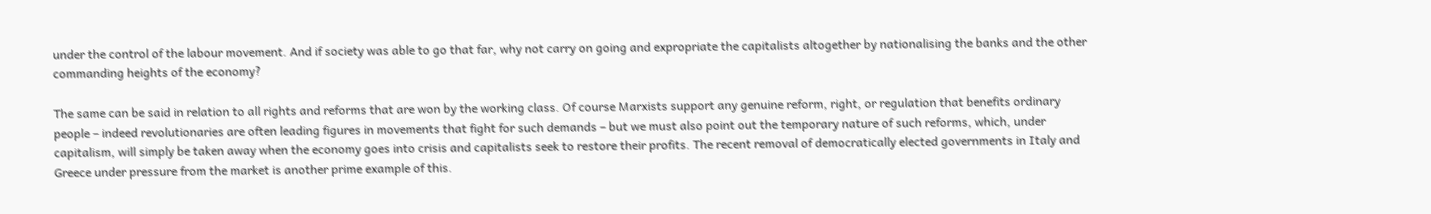under the control of the labour movement. And if society was able to go that far, why not carry on going and expropriate the capitalists altogether by nationalising the banks and the other commanding heights of the economy?

The same can be said in relation to all rights and reforms that are won by the working class. Of course Marxists support any genuine reform, right, or regulation that benefits ordinary people – indeed revolutionaries are often leading figures in movements that fight for such demands – but we must also point out the temporary nature of such reforms, which, under capitalism, will simply be taken away when the economy goes into crisis and capitalists seek to restore their profits. The recent removal of democratically elected governments in Italy and Greece under pressure from the market is another prime example of this.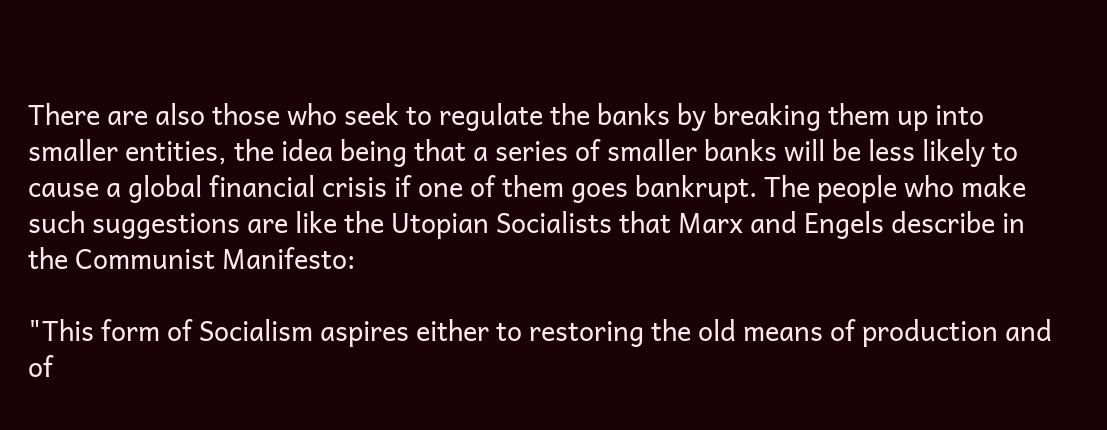There are also those who seek to regulate the banks by breaking them up into smaller entities, the idea being that a series of smaller banks will be less likely to cause a global financial crisis if one of them goes bankrupt. The people who make such suggestions are like the Utopian Socialists that Marx and Engels describe in the Communist Manifesto:

"This form of Socialism aspires either to restoring the old means of production and of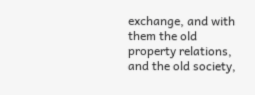exchange, and with them the old property relations, and the old society,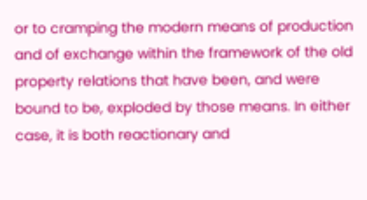or to cramping the modern means of production and of exchange within the framework of the old property relations that have been, and were bound to be, exploded by those means. In either case, it is both reactionary and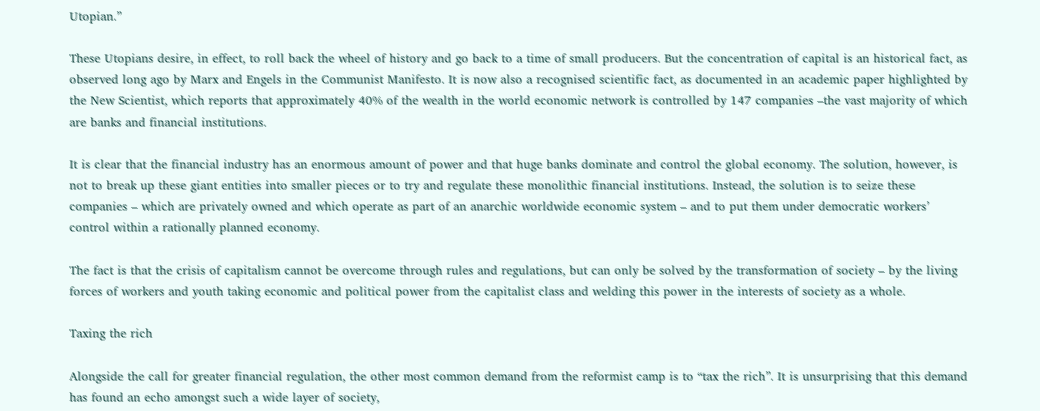Utopian.”

These Utopians desire, in effect, to roll back the wheel of history and go back to a time of small producers. But the concentration of capital is an historical fact, as observed long ago by Marx and Engels in the Communist Manifesto. It is now also a recognised scientific fact, as documented in an academic paper highlighted by the New Scientist, which reports that approximately 40% of the wealth in the world economic network is controlled by 147 companies –the vast majority of which are banks and financial institutions.

It is clear that the financial industry has an enormous amount of power and that huge banks dominate and control the global economy. The solution, however, is not to break up these giant entities into smaller pieces or to try and regulate these monolithic financial institutions. Instead, the solution is to seize these companies – which are privately owned and which operate as part of an anarchic worldwide economic system – and to put them under democratic workers’ control within a rationally planned economy.

The fact is that the crisis of capitalism cannot be overcome through rules and regulations, but can only be solved by the transformation of society – by the living forces of workers and youth taking economic and political power from the capitalist class and welding this power in the interests of society as a whole.

Taxing the rich

Alongside the call for greater financial regulation, the other most common demand from the reformist camp is to “tax the rich”. It is unsurprising that this demand has found an echo amongst such a wide layer of society,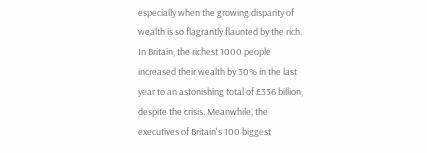especially when the growing disparity of wealth is so flagrantly flaunted by the rich. In Britain, the richest 1000 people increased their wealth by 30% in the last year to an astonishing total of £336 billion, despite the crisis. Meanwhile, the executives of Britain's 100 biggest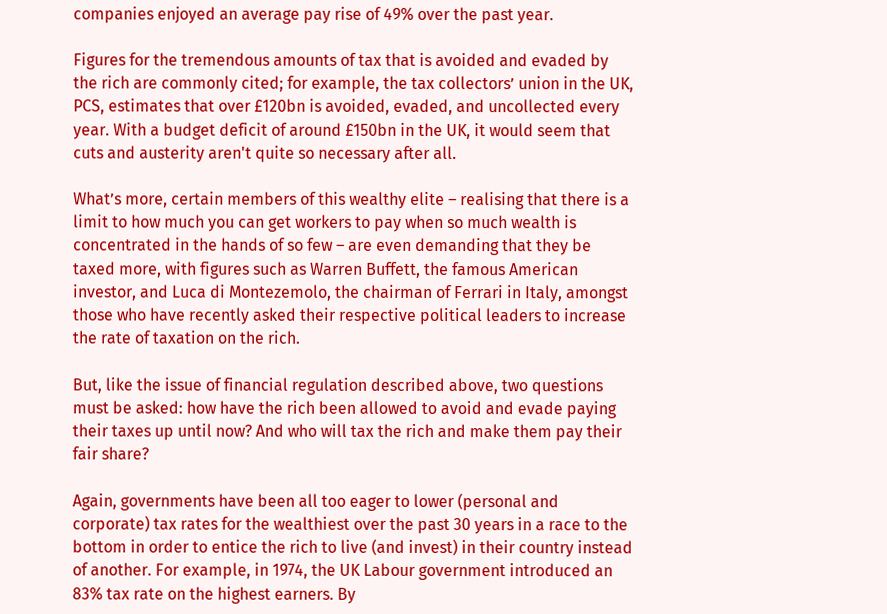companies enjoyed an average pay rise of 49% over the past year.

Figures for the tremendous amounts of tax that is avoided and evaded by the rich are commonly cited; for example, the tax collectors’ union in the UK, PCS, estimates that over £120bn is avoided, evaded, and uncollected every year. With a budget deficit of around £150bn in the UK, it would seem that cuts and austerity aren't quite so necessary after all.

What’s more, certain members of this wealthy elite – realising that there is a limit to how much you can get workers to pay when so much wealth is concentrated in the hands of so few – are even demanding that they be taxed more, with figures such as Warren Buffett, the famous American investor, and Luca di Montezemolo, the chairman of Ferrari in Italy, amongst those who have recently asked their respective political leaders to increase the rate of taxation on the rich.

But, like the issue of financial regulation described above, two questions must be asked: how have the rich been allowed to avoid and evade paying their taxes up until now? And who will tax the rich and make them pay their fair share?

Again, governments have been all too eager to lower (personal and corporate) tax rates for the wealthiest over the past 30 years in a race to the bottom in order to entice the rich to live (and invest) in their country instead of another. For example, in 1974, the UK Labour government introduced an 83% tax rate on the highest earners. By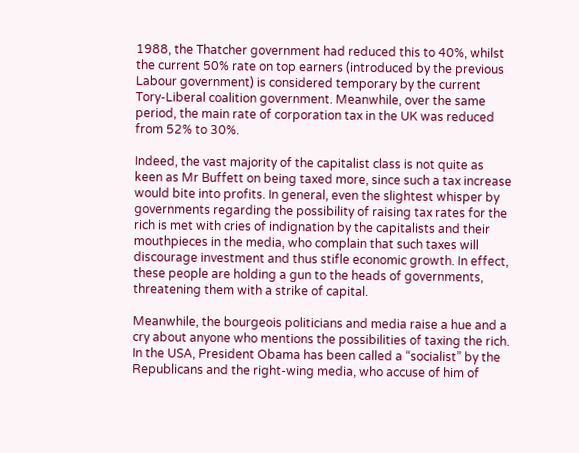1988, the Thatcher government had reduced this to 40%, whilst the current 50% rate on top earners (introduced by the previous Labour government) is considered temporary by the current Tory-Liberal coalition government. Meanwhile, over the same period, the main rate of corporation tax in the UK was reduced from 52% to 30%.

Indeed, the vast majority of the capitalist class is not quite as keen as Mr Buffett on being taxed more, since such a tax increase would bite into profits. In general, even the slightest whisper by governments regarding the possibility of raising tax rates for the rich is met with cries of indignation by the capitalists and their mouthpieces in the media, who complain that such taxes will discourage investment and thus stifle economic growth. In effect, these people are holding a gun to the heads of governments, threatening them with a strike of capital.

Meanwhile, the bourgeois politicians and media raise a hue and a cry about anyone who mentions the possibilities of taxing the rich. In the USA, President Obama has been called a “socialist” by the Republicans and the right-wing media, who accuse of him of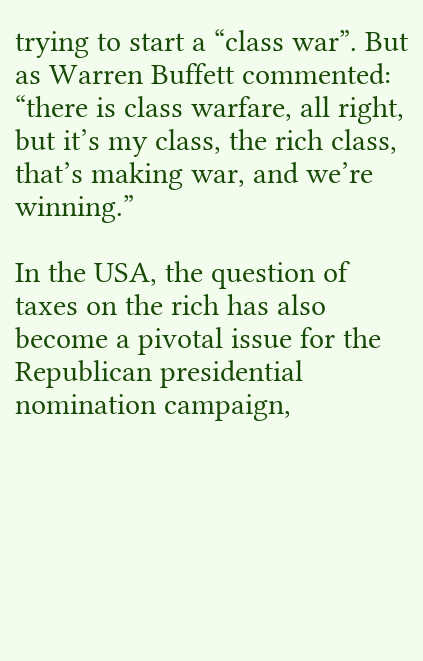trying to start a “class war”. But as Warren Buffett commented: “there is class warfare, all right, but it’s my class, the rich class, that’s making war, and we’re winning.”

In the USA, the question of taxes on the rich has also become a pivotal issue for the Republican presidential nomination campaign,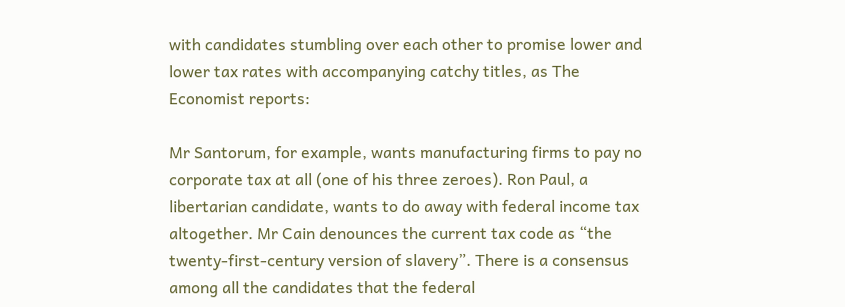with candidates stumbling over each other to promise lower and lower tax rates with accompanying catchy titles, as The Economist reports:

Mr Santorum, for example, wants manufacturing firms to pay no corporate tax at all (one of his three zeroes). Ron Paul, a libertarian candidate, wants to do away with federal income tax altogether. Mr Cain denounces the current tax code as “the twenty-first-century version of slavery”. There is a consensus among all the candidates that the federal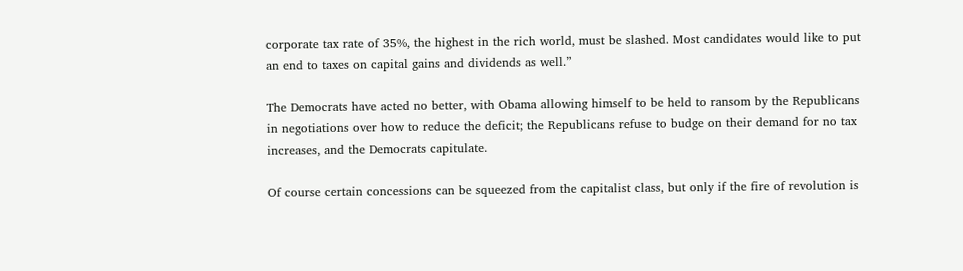corporate tax rate of 35%, the highest in the rich world, must be slashed. Most candidates would like to put an end to taxes on capital gains and dividends as well.”

The Democrats have acted no better, with Obama allowing himself to be held to ransom by the Republicans in negotiations over how to reduce the deficit; the Republicans refuse to budge on their demand for no tax increases, and the Democrats capitulate.

Of course certain concessions can be squeezed from the capitalist class, but only if the fire of revolution is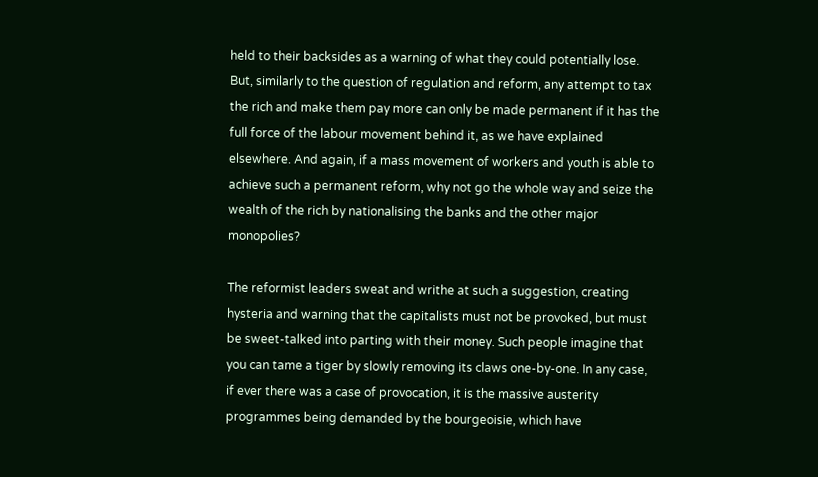held to their backsides as a warning of what they could potentially lose. But, similarly to the question of regulation and reform, any attempt to tax the rich and make them pay more can only be made permanent if it has the full force of the labour movement behind it, as we have explained elsewhere. And again, if a mass movement of workers and youth is able to achieve such a permanent reform, why not go the whole way and seize the wealth of the rich by nationalising the banks and the other major monopolies?

The reformist leaders sweat and writhe at such a suggestion, creating hysteria and warning that the capitalists must not be provoked, but must be sweet-talked into parting with their money. Such people imagine that you can tame a tiger by slowly removing its claws one-by-one. In any case, if ever there was a case of provocation, it is the massive austerity programmes being demanded by the bourgeoisie, which have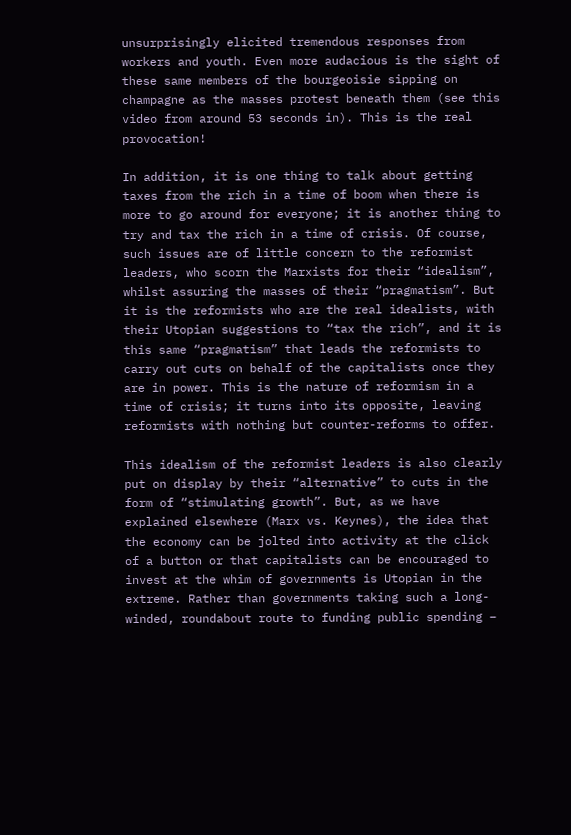unsurprisingly elicited tremendous responses from workers and youth. Even more audacious is the sight of these same members of the bourgeoisie sipping on champagne as the masses protest beneath them (see this video from around 53 seconds in). This is the real provocation!

In addition, it is one thing to talk about getting taxes from the rich in a time of boom when there is more to go around for everyone; it is another thing to try and tax the rich in a time of crisis. Of course, such issues are of little concern to the reformist leaders, who scorn the Marxists for their “idealism”, whilst assuring the masses of their “pragmatism”. But it is the reformists who are the real idealists, with their Utopian suggestions to “tax the rich”, and it is this same “pragmatism” that leads the reformists to carry out cuts on behalf of the capitalists once they are in power. This is the nature of reformism in a time of crisis; it turns into its opposite, leaving reformists with nothing but counter-reforms to offer.

This idealism of the reformist leaders is also clearly put on display by their “alternative” to cuts in the form of “stimulating growth”. But, as we have explained elsewhere (Marx vs. Keynes), the idea that the economy can be jolted into activity at the click of a button or that capitalists can be encouraged to invest at the whim of governments is Utopian in the extreme. Rather than governments taking such a long-winded, roundabout route to funding public spending –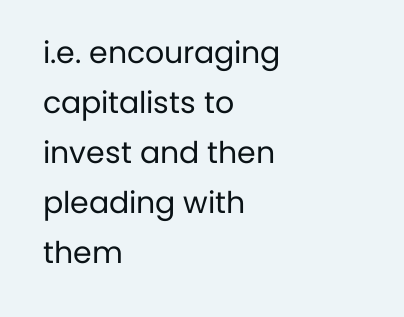i.e. encouraging capitalists to invest and then pleading with them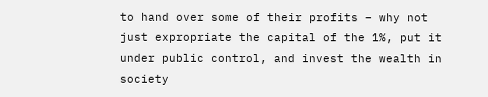to hand over some of their profits – why not just expropriate the capital of the 1%, put it under public control, and invest the wealth in society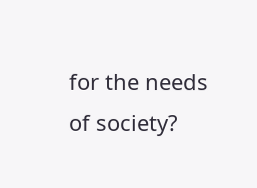for the needs of society?